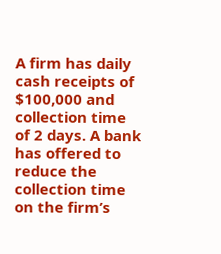A firm has daily cash receipts of $100,000 and collection time of 2 days. A bank has offered to reduce the collection time on the firm’s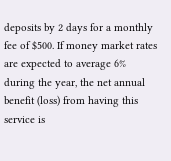deposits by 2 days for a monthly fee of $500. If money market rates are expected to average 6% during the year, the net annual benefit (loss) from having this service is